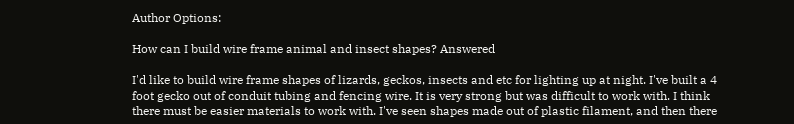Author Options:

How can I build wire frame animal and insect shapes? Answered

I'd like to build wire frame shapes of lizards, geckos, insects and etc for lighting up at night. I've built a 4 foot gecko out of conduit tubing and fencing wire. It is very strong but was difficult to work with. I think there must be easier materials to work with. I've seen shapes made out of plastic filament, and then there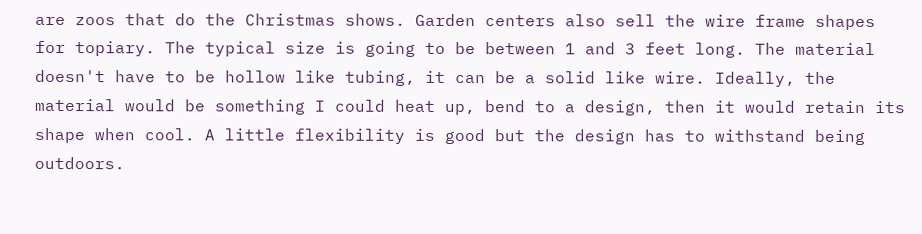are zoos that do the Christmas shows. Garden centers also sell the wire frame shapes for topiary. The typical size is going to be between 1 and 3 feet long. The material doesn't have to be hollow like tubing, it can be a solid like wire. Ideally, the material would be something I could heat up, bend to a design, then it would retain its shape when cool. A little flexibility is good but the design has to withstand being outdoors.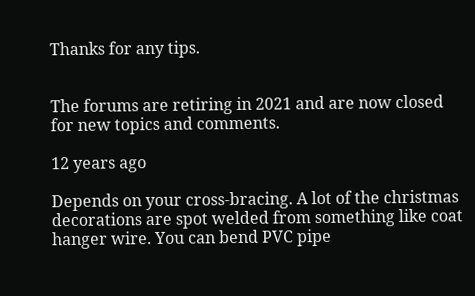Thanks for any tips.


The forums are retiring in 2021 and are now closed for new topics and comments.

12 years ago

Depends on your cross-bracing. A lot of the christmas decorations are spot welded from something like coat hanger wire. You can bend PVC pipe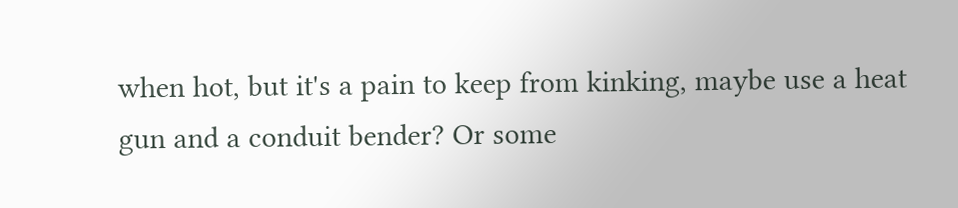when hot, but it's a pain to keep from kinking, maybe use a heat gun and a conduit bender? Or some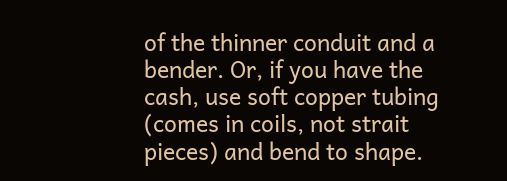of the thinner conduit and a bender. Or, if you have the cash, use soft copper tubing (comes in coils, not strait pieces) and bend to shape.